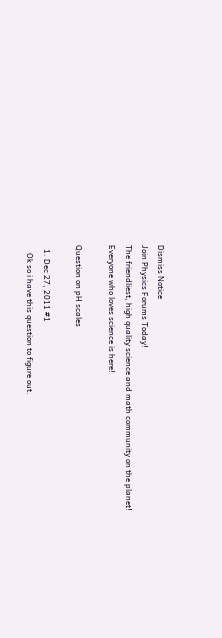Dismiss Notice
Join Physics Forums Today!
The friendliest, high quality science and math community on the planet! Everyone who loves science is here!

Question on pH scales

  1. Dec 27, 2011 #1
    Ok so i have this question to figure out.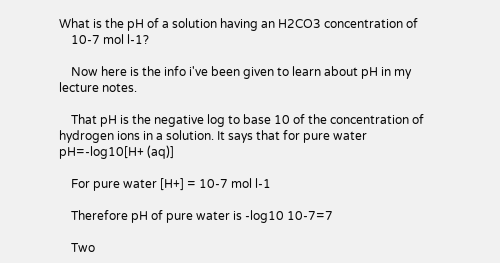What is the pH of a solution having an H2CO3 concentration of
    10-7 mol l-1?

    Now here is the info i've been given to learn about pH in my lecture notes.

    That pH is the negative log to base 10 of the concentration of hydrogen ions in a solution. It says that for pure water pH=-log10[H+ (aq)]

    For pure water [H+] = 10-7 mol l-1

    Therefore pH of pure water is -log10 10-7=7

    Two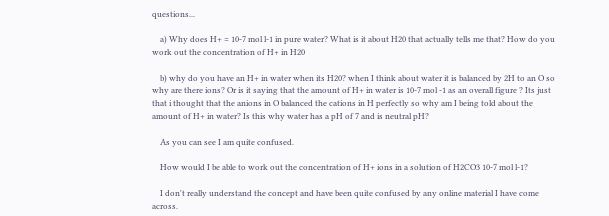questions...

    a) Why does H+ = 10-7 mol l-1 in pure water? What is it about H20 that actually tells me that? How do you work out the concentration of H+ in H20

    b) why do you have an H+ in water when its H20? when I think about water it is balanced by 2H to an O so why are there ions? Or is it saying that the amount of H+ in water is 10-7 mol -1 as an overall figure ? Its just that i thought that the anions in O balanced the cations in H perfectly so why am I being told about the amount of H+ in water? Is this why water has a pH of 7 and is neutral pH?

    As you can see I am quite confused.

    How would I be able to work out the concentration of H+ ions in a solution of H2CO3 10-7 mol l-1?

    I don't really understand the concept and have been quite confused by any online material I have come across.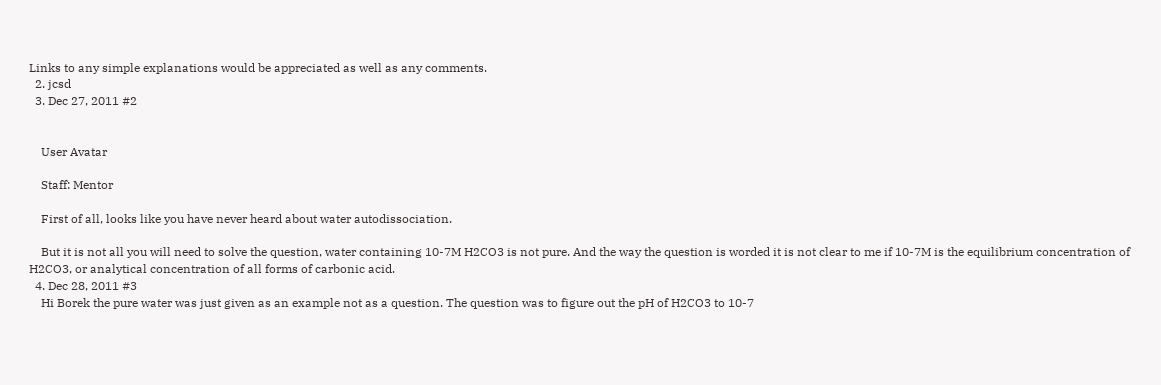Links to any simple explanations would be appreciated as well as any comments.
  2. jcsd
  3. Dec 27, 2011 #2


    User Avatar

    Staff: Mentor

    First of all, looks like you have never heard about water autodissociation.

    But it is not all you will need to solve the question, water containing 10-7M H2CO3 is not pure. And the way the question is worded it is not clear to me if 10-7M is the equilibrium concentration of H2CO3, or analytical concentration of all forms of carbonic acid.
  4. Dec 28, 2011 #3
    Hi Borek the pure water was just given as an example not as a question. The question was to figure out the pH of H2CO3 to 10-7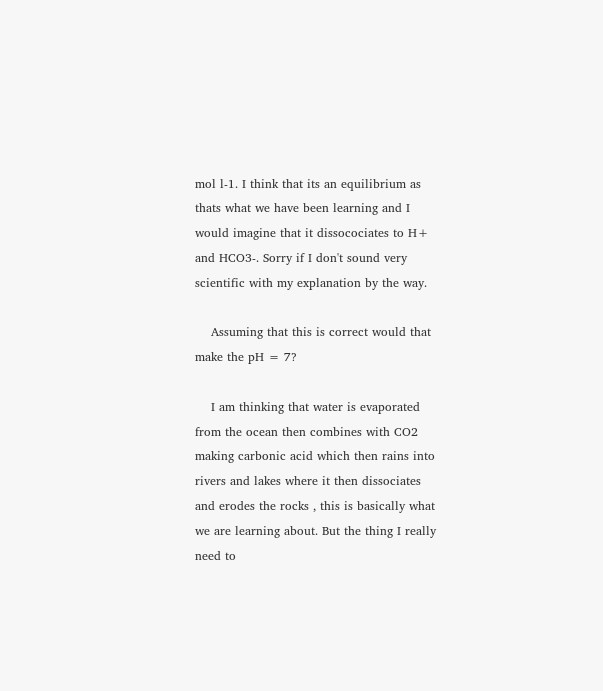mol l-1. I think that its an equilibrium as thats what we have been learning and I would imagine that it dissocociates to H+ and HCO3-. Sorry if I don't sound very scientific with my explanation by the way.

    Assuming that this is correct would that make the pH = 7?

    I am thinking that water is evaporated from the ocean then combines with CO2 making carbonic acid which then rains into rivers and lakes where it then dissociates and erodes the rocks , this is basically what we are learning about. But the thing I really need to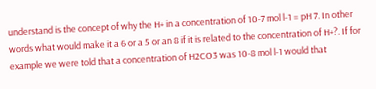understand is the concept of why the H+ in a concentration of 10-7 mol l-1 = pH 7. In other words what would make it a 6 or a 5 or an 8 if it is related to the concentration of H+?. If for example we were told that a concentration of H2CO3 was 10-8 mol l-1 would that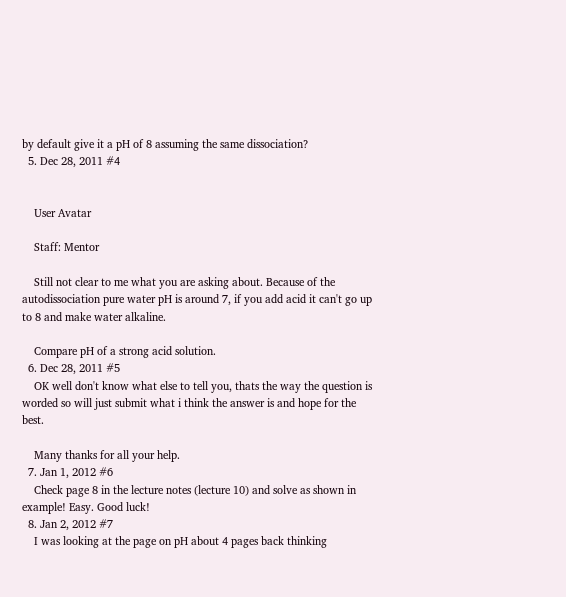by default give it a pH of 8 assuming the same dissociation?
  5. Dec 28, 2011 #4


    User Avatar

    Staff: Mentor

    Still not clear to me what you are asking about. Because of the autodissociation pure water pH is around 7, if you add acid it can't go up to 8 and make water alkaline.

    Compare pH of a strong acid solution.
  6. Dec 28, 2011 #5
    OK well don't know what else to tell you, thats the way the question is worded so will just submit what i think the answer is and hope for the best.

    Many thanks for all your help.
  7. Jan 1, 2012 #6
    Check page 8 in the lecture notes (lecture 10) and solve as shown in example! Easy. Good luck!
  8. Jan 2, 2012 #7
    I was looking at the page on pH about 4 pages back thinking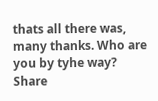thats all there was, many thanks. Who are you by tyhe way?
Share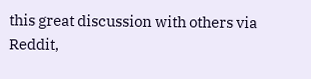this great discussion with others via Reddit,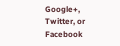Google+, Twitter, or Facebook